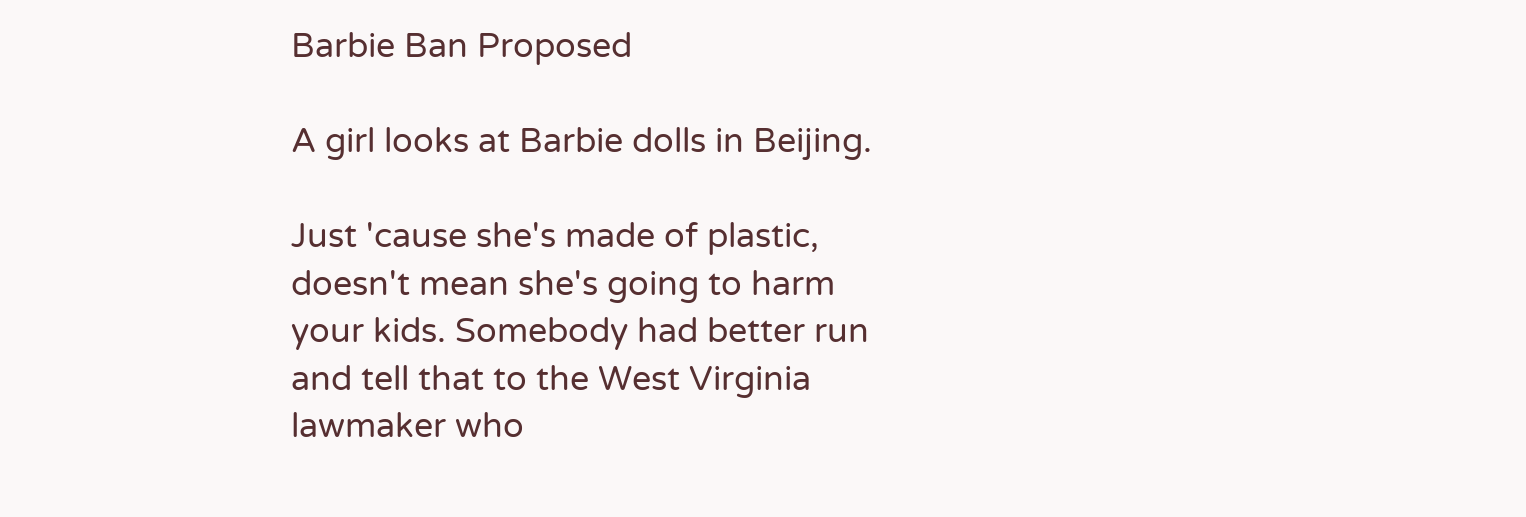Barbie Ban Proposed

A girl looks at Barbie dolls in Beijing.

Just 'cause she's made of plastic, doesn't mean she's going to harm your kids. Somebody had better run and tell that to the West Virginia lawmaker who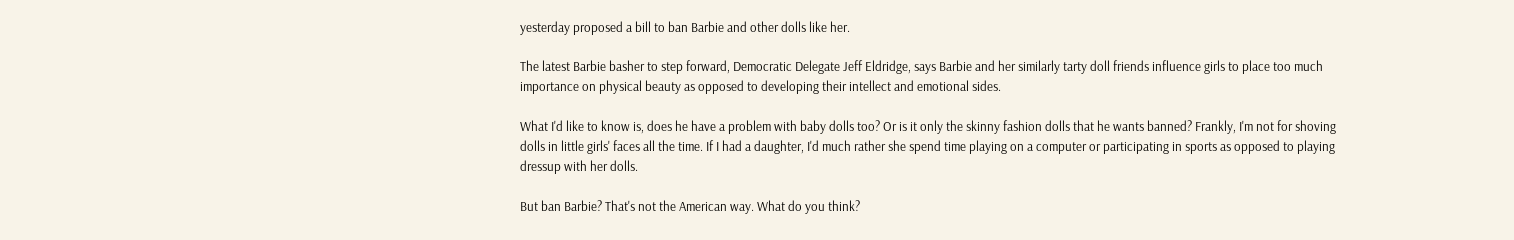yesterday proposed a bill to ban Barbie and other dolls like her.

The latest Barbie basher to step forward, Democratic Delegate Jeff Eldridge, says Barbie and her similarly tarty doll friends influence girls to place too much importance on physical beauty as opposed to developing their intellect and emotional sides.

What I'd like to know is, does he have a problem with baby dolls too? Or is it only the skinny fashion dolls that he wants banned? Frankly, I'm not for shoving dolls in little girls' faces all the time. If I had a daughter, I'd much rather she spend time playing on a computer or participating in sports as opposed to playing dressup with her dolls.

But ban Barbie? That's not the American way. What do you think?